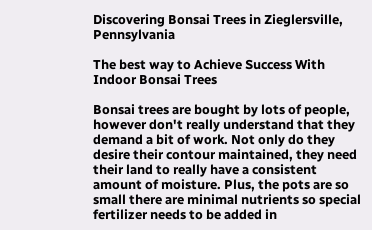Discovering Bonsai Trees in Zieglersville, Pennsylvania

The best way to Achieve Success With Indoor Bonsai Trees

Bonsai trees are bought by lots of people, however don't really understand that they demand a bit of work. Not only do they desire their contour maintained, they need their land to really have a consistent amount of moisture. Plus, the pots are so small there are minimal nutrients so special fertilizer needs to be added in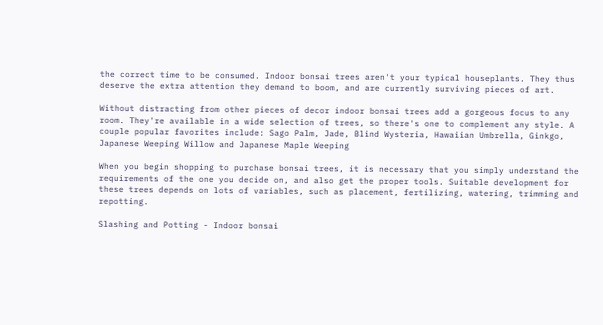the correct time to be consumed. Indoor bonsai trees aren't your typical houseplants. They thus deserve the extra attention they demand to boom, and are currently surviving pieces of art.

Without distracting from other pieces of decor indoor bonsai trees add a gorgeous focus to any room. They're available in a wide selection of trees, so there's one to complement any style. A couple popular favorites include: Sago Palm, Jade, Blind Wysteria, Hawaiian Umbrella, Ginkgo, Japanese Weeping Willow and Japanese Maple Weeping

When you begin shopping to purchase bonsai trees, it is necessary that you simply understand the requirements of the one you decide on, and also get the proper tools. Suitable development for these trees depends on lots of variables, such as placement, fertilizing, watering, trimming and repotting.

Slashing and Potting - Indoor bonsai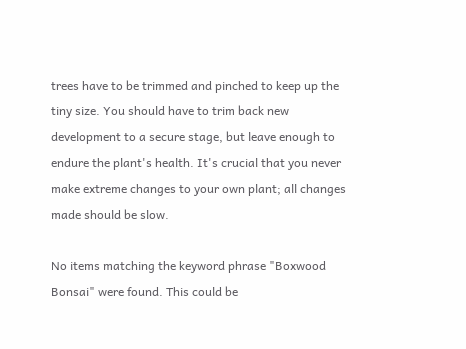trees have to be trimmed and pinched to keep up the tiny size. You should have to trim back new development to a secure stage, but leave enough to endure the plant's health. It's crucial that you never make extreme changes to your own plant; all changes made should be slow.

No items matching the keyword phrase "Boxwood Bonsai" were found. This could be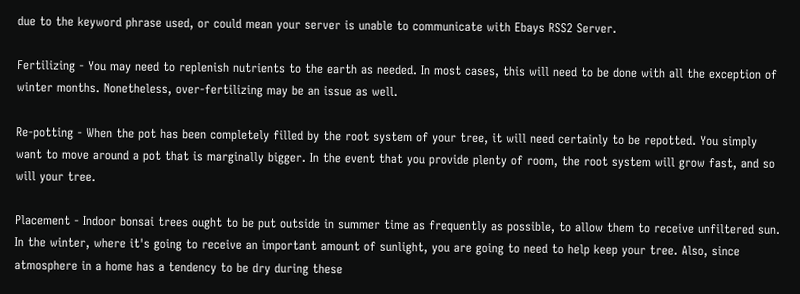due to the keyword phrase used, or could mean your server is unable to communicate with Ebays RSS2 Server.

Fertilizing - You may need to replenish nutrients to the earth as needed. In most cases, this will need to be done with all the exception of winter months. Nonetheless, over-fertilizing may be an issue as well.

Re-potting - When the pot has been completely filled by the root system of your tree, it will need certainly to be repotted. You simply want to move around a pot that is marginally bigger. In the event that you provide plenty of room, the root system will grow fast, and so will your tree.

Placement - Indoor bonsai trees ought to be put outside in summer time as frequently as possible, to allow them to receive unfiltered sun. In the winter, where it's going to receive an important amount of sunlight, you are going to need to help keep your tree. Also, since atmosphere in a home has a tendency to be dry during these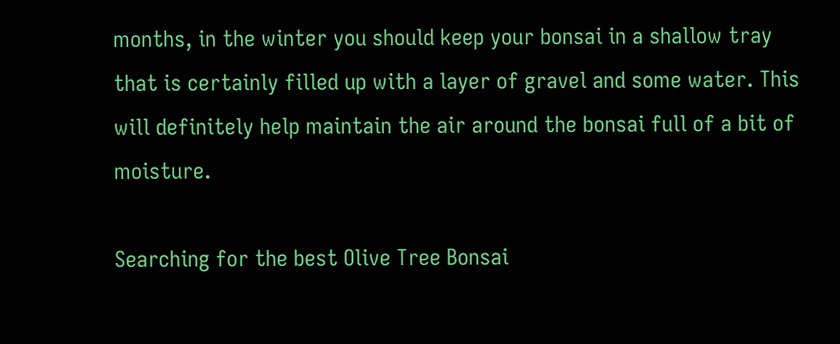months, in the winter you should keep your bonsai in a shallow tray that is certainly filled up with a layer of gravel and some water. This will definitely help maintain the air around the bonsai full of a bit of moisture.

Searching for the best Olive Tree Bonsai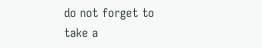do not forget to take a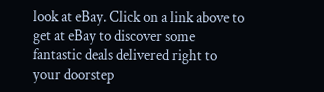look at eBay. Click on a link above to get at eBay to discover some fantastic deals delivered right to your doorstep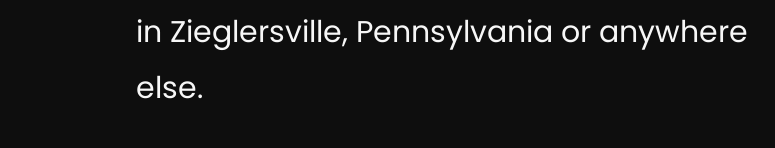in Zieglersville, Pennsylvania or anywhere else.